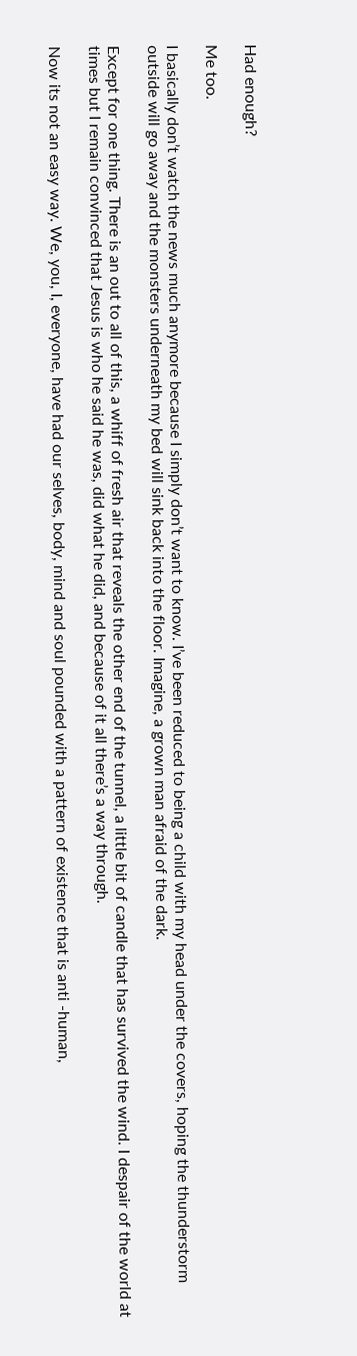Had enough?

Me too.

I basically don’t watch the news much anymore because I simply don’t want to know. I’ve been reduced to being a child with my head under the covers, hoping the thunderstorm outside will go away and the monsters underneath my bed will sink back into the floor. Imagine, a grown man afraid of the dark.

Except for one thing. There is an out to all of this, a whiff of fresh air that reveals the other end of the tunnel, a little bit of candle that has survived the wind. I despair of the world at times but I remain convinced that Jesus is who he said he was, did what he did, and because of it all there’s a way through.

Now its not an easy way. We, you, I, everyone, have had our selves, body, mind and soul pounded with a pattern of existence that is anti -human,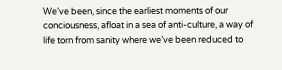We’ve been, since the earliest moments of our conciousness, afloat in a sea of anti-culture, a way of life torn from sanity where we’ve been reduced to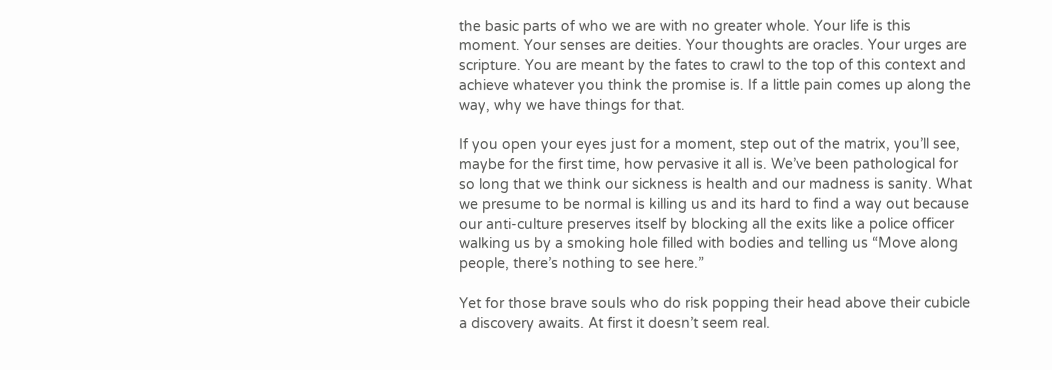the basic parts of who we are with no greater whole. Your life is this moment. Your senses are deities. Your thoughts are oracles. Your urges are scripture. You are meant by the fates to crawl to the top of this context and achieve whatever you think the promise is. If a little pain comes up along the way, why we have things for that.

If you open your eyes just for a moment, step out of the matrix, you’ll see, maybe for the first time, how pervasive it all is. We’ve been pathological for so long that we think our sickness is health and our madness is sanity. What we presume to be normal is killing us and its hard to find a way out because our anti-culture preserves itself by blocking all the exits like a police officer walking us by a smoking hole filled with bodies and telling us “Move along people, there’s nothing to see here.”

Yet for those brave souls who do risk popping their head above their cubicle a discovery awaits. At first it doesn’t seem real.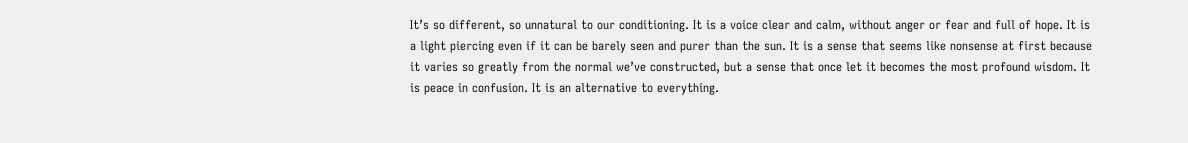It’s so different, so unnatural to our conditioning. It is a voice clear and calm, without anger or fear and full of hope. It is a light piercing even if it can be barely seen and purer than the sun. It is a sense that seems like nonsense at first because it varies so greatly from the normal we’ve constructed, but a sense that once let it becomes the most profound wisdom. It is peace in confusion. It is an alternative to everything.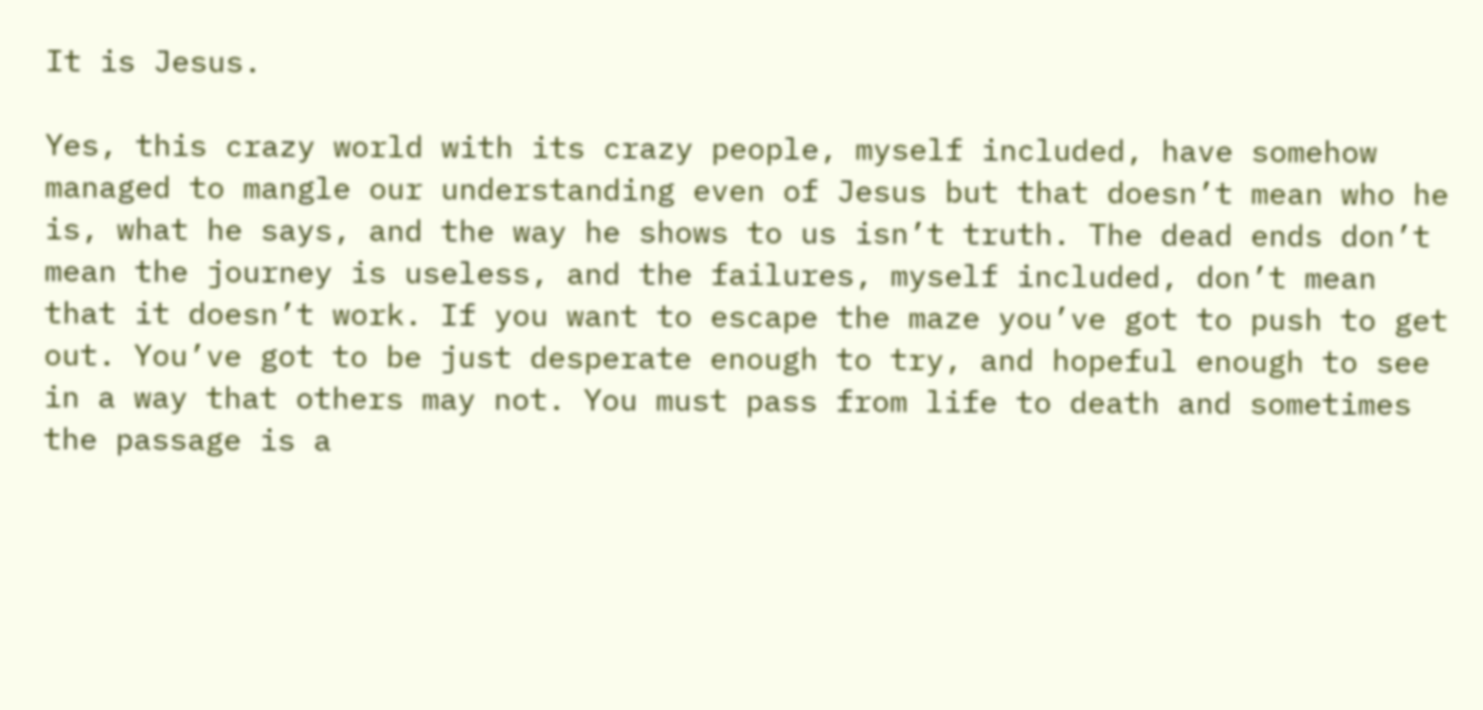It is Jesus.

Yes, this crazy world with its crazy people, myself included, have somehow managed to mangle our understanding even of Jesus but that doesn’t mean who he is, what he says, and the way he shows to us isn’t truth. The dead ends don’t mean the journey is useless, and the failures, myself included, don’t mean that it doesn’t work. If you want to escape the maze you’ve got to push to get out. You’ve got to be just desperate enough to try, and hopeful enough to see in a way that others may not. You must pass from life to death and sometimes the passage is a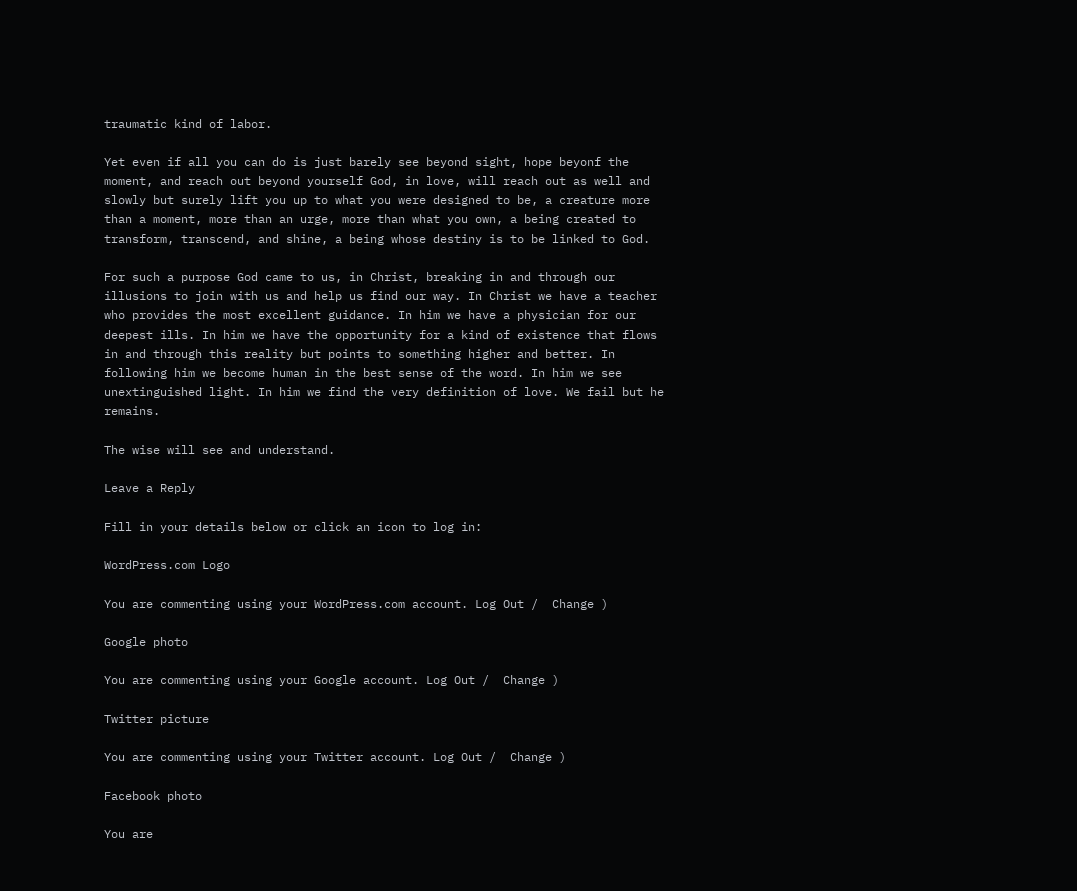traumatic kind of labor.

Yet even if all you can do is just barely see beyond sight, hope beyonf the moment, and reach out beyond yourself God, in love, will reach out as well and slowly but surely lift you up to what you were designed to be, a creature more than a moment, more than an urge, more than what you own, a being created to transform, transcend, and shine, a being whose destiny is to be linked to God.

For such a purpose God came to us, in Christ, breaking in and through our illusions to join with us and help us find our way. In Christ we have a teacher who provides the most excellent guidance. In him we have a physician for our deepest ills. In him we have the opportunity for a kind of existence that flows in and through this reality but points to something higher and better. In following him we become human in the best sense of the word. In him we see unextinguished light. In him we find the very definition of love. We fail but he remains.

The wise will see and understand.

Leave a Reply

Fill in your details below or click an icon to log in:

WordPress.com Logo

You are commenting using your WordPress.com account. Log Out /  Change )

Google photo

You are commenting using your Google account. Log Out /  Change )

Twitter picture

You are commenting using your Twitter account. Log Out /  Change )

Facebook photo

You are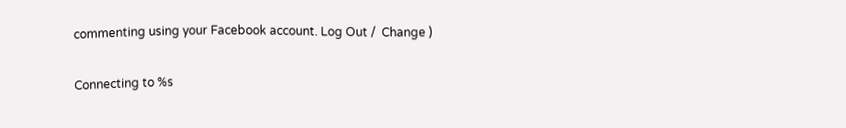commenting using your Facebook account. Log Out /  Change )

Connecting to %s